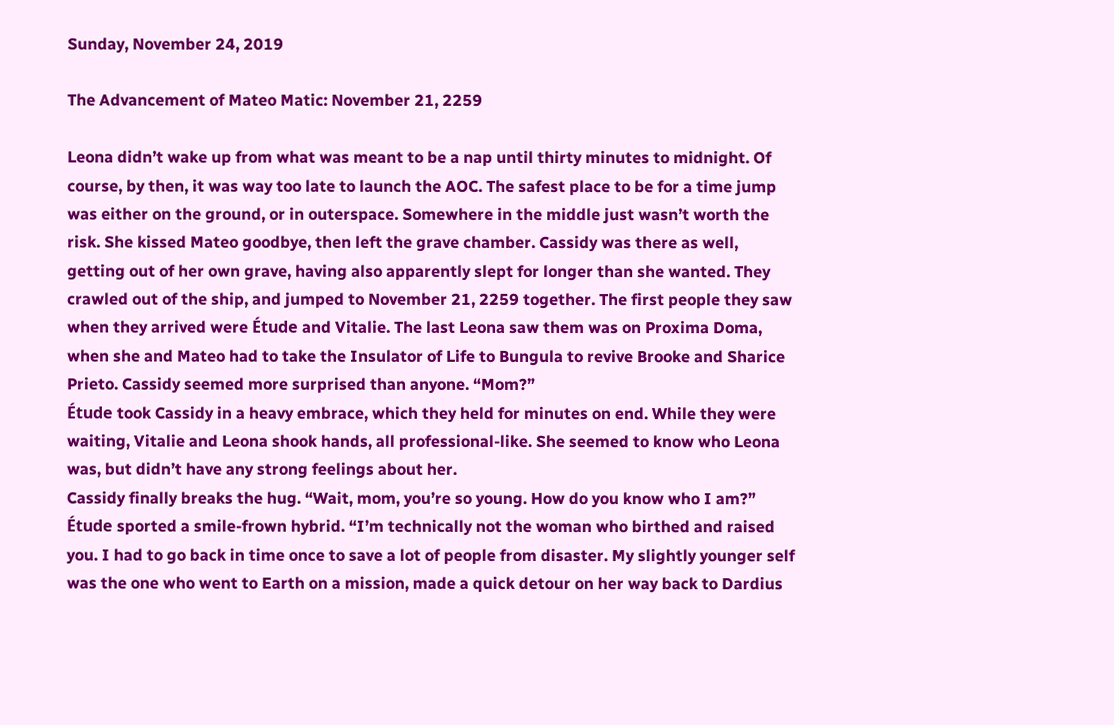Sunday, November 24, 2019

The Advancement of Mateo Matic: November 21, 2259

Leona didn’t wake up from what was meant to be a nap until thirty minutes to midnight. Of course, by then, it was way too late to launch the AOC. The safest place to be for a time jump was either on the ground, or in outerspace. Somewhere in the middle just wasn’t worth the risk. She kissed Mateo goodbye, then left the grave chamber. Cassidy was there as well, getting out of her own grave, having also apparently slept for longer than she wanted. They crawled out of the ship, and jumped to November 21, 2259 together. The first people they saw when they arrived were Étude and Vitalie. The last Leona saw them was on Proxima Doma, when she and Mateo had to take the Insulator of Life to Bungula to revive Brooke and Sharice Prieto. Cassidy seemed more surprised than anyone. “Mom?”
Étude took Cassidy in a heavy embrace, which they held for minutes on end. While they were waiting, Vitalie and Leona shook hands, all professional-like. She seemed to know who Leona was, but didn’t have any strong feelings about her.
Cassidy finally breaks the hug. “Wait, mom, you’re so young. How do you know who I am?”
Étude sported a smile-frown hybrid. “I’m technically not the woman who birthed and raised you. I had to go back in time once to save a lot of people from disaster. My slightly younger self was the one who went to Earth on a mission, made a quick detour on her way back to Dardius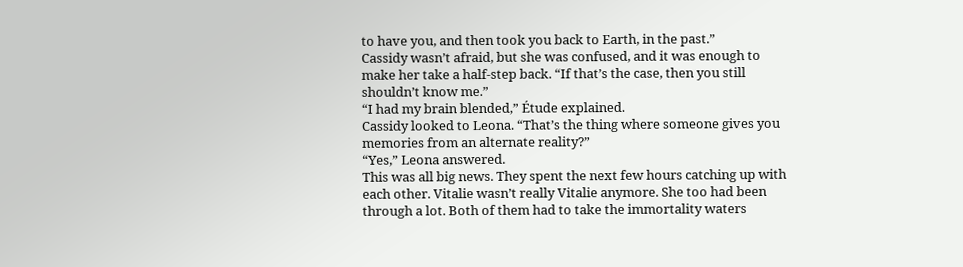to have you, and then took you back to Earth, in the past.”
Cassidy wasn’t afraid, but she was confused, and it was enough to make her take a half-step back. “If that’s the case, then you still shouldn’t know me.”
“I had my brain blended,” Étude explained.
Cassidy looked to Leona. “That’s the thing where someone gives you memories from an alternate reality?”
“Yes,” Leona answered.
This was all big news. They spent the next few hours catching up with each other. Vitalie wasn’t really Vitalie anymore. She too had been through a lot. Both of them had to take the immortality waters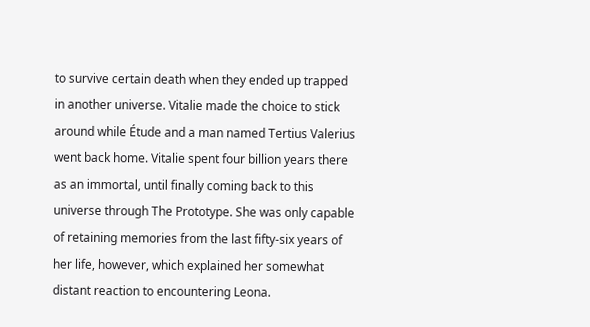to survive certain death when they ended up trapped in another universe. Vitalie made the choice to stick around while Étude and a man named Tertius Valerius went back home. Vitalie spent four billion years there as an immortal, until finally coming back to this universe through The Prototype. She was only capable of retaining memories from the last fifty-six years of her life, however, which explained her somewhat distant reaction to encountering Leona.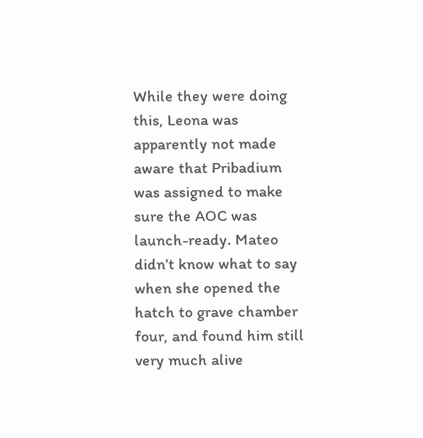While they were doing this, Leona was apparently not made aware that Pribadium was assigned to make sure the AOC was launch-ready. Mateo didn’t know what to say when she opened the hatch to grave chamber four, and found him still very much alive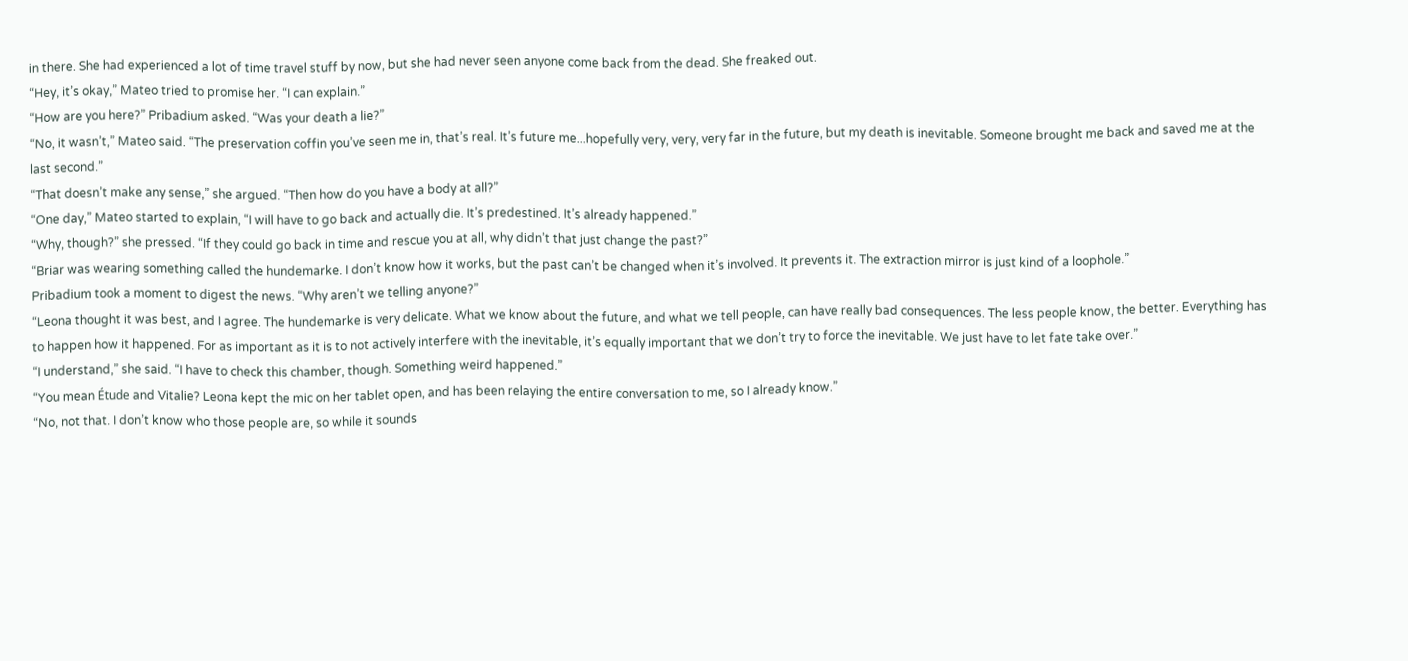in there. She had experienced a lot of time travel stuff by now, but she had never seen anyone come back from the dead. She freaked out.
“Hey, it’s okay,” Mateo tried to promise her. “I can explain.”
“How are you here?” Pribadium asked. “Was your death a lie?”
“No, it wasn’t,” Mateo said. “The preservation coffin you’ve seen me in, that’s real. It’s future me...hopefully very, very, very far in the future, but my death is inevitable. Someone brought me back and saved me at the last second.”
“That doesn’t make any sense,” she argued. “Then how do you have a body at all?”
“One day,” Mateo started to explain, “I will have to go back and actually die. It’s predestined. It’s already happened.”
“Why, though?” she pressed. “If they could go back in time and rescue you at all, why didn’t that just change the past?”
“Briar was wearing something called the hundemarke. I don’t know how it works, but the past can’t be changed when it’s involved. It prevents it. The extraction mirror is just kind of a loophole.”
Pribadium took a moment to digest the news. “Why aren’t we telling anyone?”
“Leona thought it was best, and I agree. The hundemarke is very delicate. What we know about the future, and what we tell people, can have really bad consequences. The less people know, the better. Everything has to happen how it happened. For as important as it is to not actively interfere with the inevitable, it’s equally important that we don’t try to force the inevitable. We just have to let fate take over.”
“I understand,” she said. “I have to check this chamber, though. Something weird happened.”
“You mean Étude and Vitalie? Leona kept the mic on her tablet open, and has been relaying the entire conversation to me, so I already know.”
“No, not that. I don’t know who those people are, so while it sounds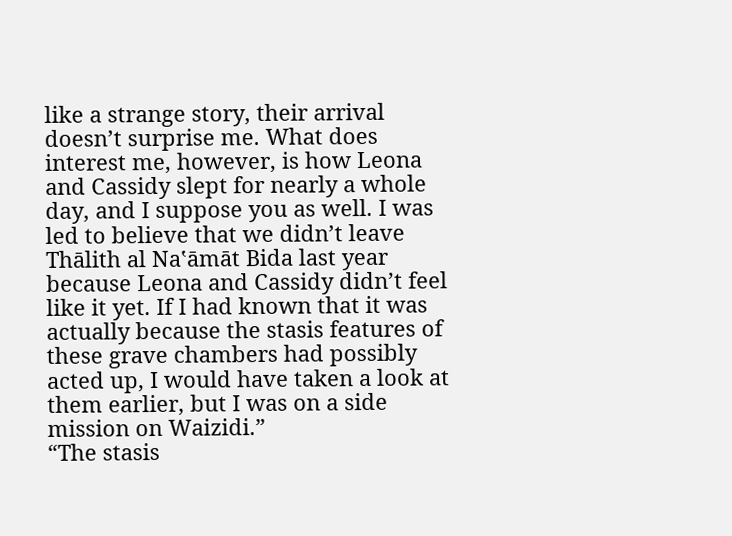like a strange story, their arrival doesn’t surprise me. What does interest me, however, is how Leona and Cassidy slept for nearly a whole day, and I suppose you as well. I was led to believe that we didn’t leave Thālith al Naʽāmāt Bida last year because Leona and Cassidy didn’t feel like it yet. If I had known that it was actually because the stasis features of these grave chambers had possibly acted up, I would have taken a look at them earlier, but I was on a side mission on Waizidi.”
“The stasis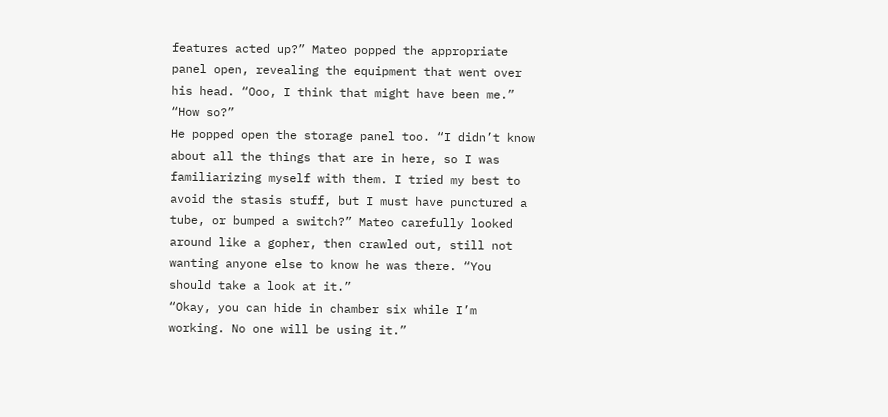features acted up?” Mateo popped the appropriate panel open, revealing the equipment that went over his head. “Ooo, I think that might have been me.”
“How so?”
He popped open the storage panel too. “I didn’t know about all the things that are in here, so I was familiarizing myself with them. I tried my best to avoid the stasis stuff, but I must have punctured a tube, or bumped a switch?” Mateo carefully looked around like a gopher, then crawled out, still not wanting anyone else to know he was there. “You should take a look at it.”
“Okay, you can hide in chamber six while I’m working. No one will be using it.”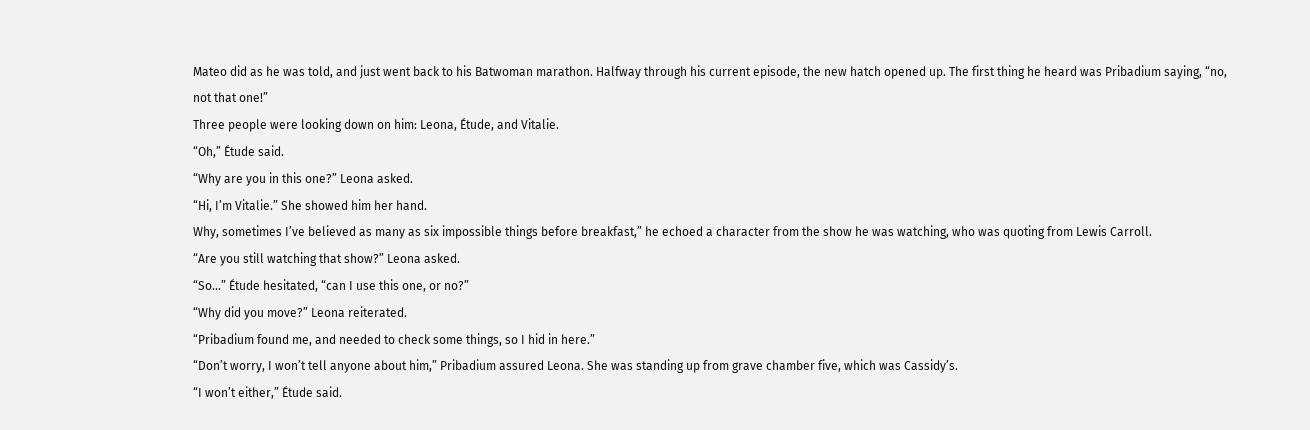Mateo did as he was told, and just went back to his Batwoman marathon. Halfway through his current episode, the new hatch opened up. The first thing he heard was Pribadium saying, “no, not that one!”
Three people were looking down on him: Leona, Étude, and Vitalie.
“Oh,” Étude said.
“Why are you in this one?” Leona asked.
“Hi, I’m Vitalie.” She showed him her hand.
Why, sometimes I’ve believed as many as six impossible things before breakfast,” he echoed a character from the show he was watching, who was quoting from Lewis Carroll.
“Are you still watching that show?” Leona asked.
“So...” Étude hesitated, “can I use this one, or no?”
“Why did you move?” Leona reiterated.
“Pribadium found me, and needed to check some things, so I hid in here.”
“Don’t worry, I won’t tell anyone about him,” Pribadium assured Leona. She was standing up from grave chamber five, which was Cassidy’s.
“I won’t either,” Étude said.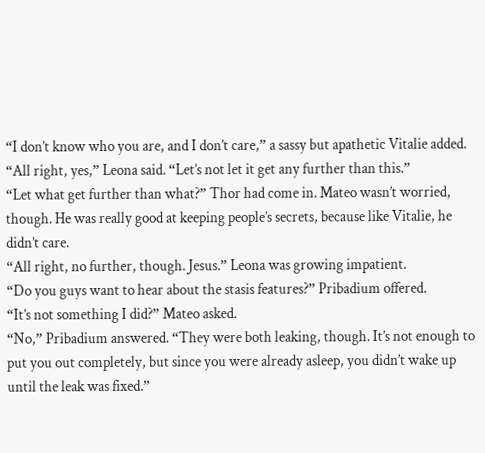“I don’t know who you are, and I don’t care,” a sassy but apathetic Vitalie added.
“All right, yes,” Leona said. “Let’s not let it get any further than this.”
“Let what get further than what?” Thor had come in. Mateo wasn’t worried, though. He was really good at keeping people’s secrets, because like Vitalie, he didn’t care.
“All right, no further, though. Jesus.” Leona was growing impatient.
“Do you guys want to hear about the stasis features?” Pribadium offered.
“It’s not something I did?” Mateo asked.
“No,” Pribadium answered. “They were both leaking, though. It’s not enough to put you out completely, but since you were already asleep, you didn’t wake up until the leak was fixed.”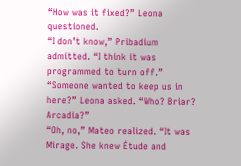“How was it fixed?” Leona questioned.
“I don’t know,” Pribadium admitted. “I think it was programmed to turn off.”
“Someone wanted to keep us in here?” Leona asked. “Who? Briar? Arcadia?”
“Oh, no,” Mateo realized. “It was Mirage. She knew Étude and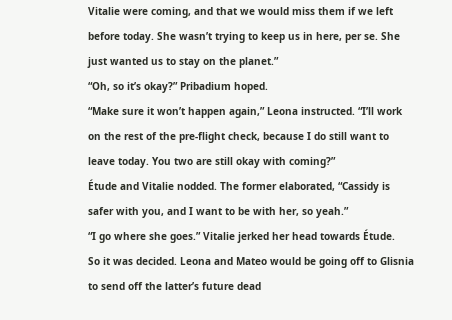Vitalie were coming, and that we would miss them if we left before today. She wasn’t trying to keep us in here, per se. She just wanted us to stay on the planet.”
“Oh, so it’s okay?” Pribadium hoped.
“Make sure it won’t happen again,” Leona instructed. “I’ll work on the rest of the pre-flight check, because I do still want to leave today. You two are still okay with coming?”
Étude and Vitalie nodded. The former elaborated, “Cassidy is safer with you, and I want to be with her, so yeah.”
“I go where she goes.” Vitalie jerked her head towards Étude.
So it was decided. Leona and Mateo would be going off to Glisnia to send off the latter’s future dead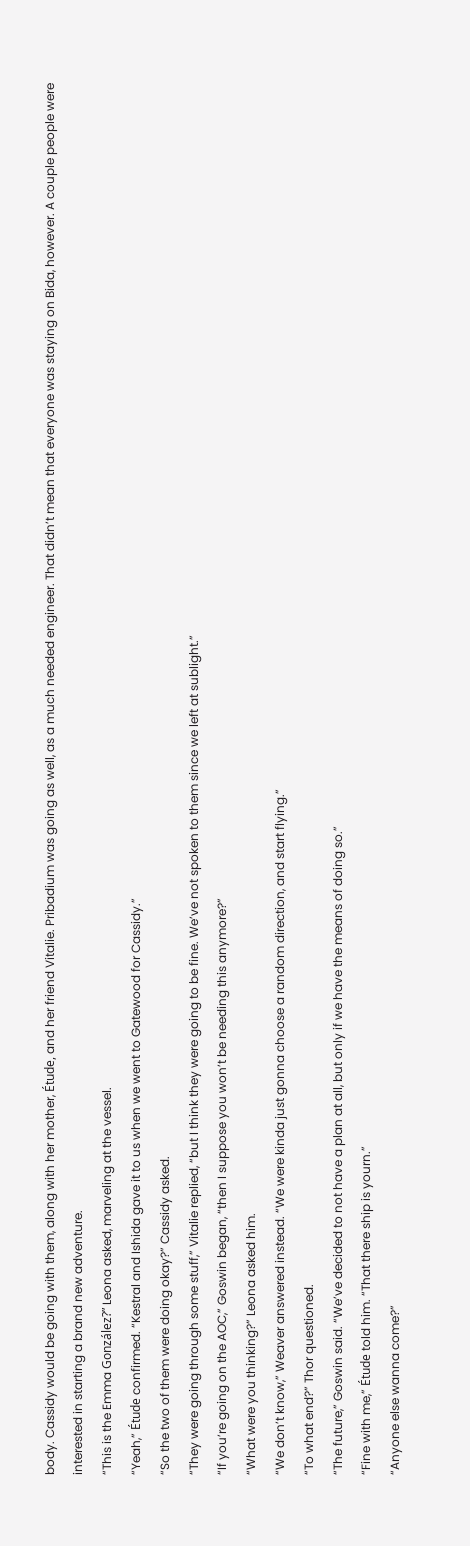body. Cassidy would be going with them, along with her mother, Étude, and her friend Vitalie. Pribadium was going as well, as a much needed engineer. That didn’t mean that everyone was staying on Bida, however. A couple people were interested in starting a brand new adventure.
“This is the Emma González?” Leona asked, marveling at the vessel.
“Yeah,” Étude confirmed. “Kestral and Ishida gave it to us when we went to Gatewood for Cassidy.”
“So the two of them were doing okay?” Cassidy asked.
“They were going through some stuff,” Vitalie replied, “but I think they were going to be fine. We’ve not spoken to them since we left at sublight.”
“If you’re going on the AOC,” Goswin began, “then I suppose you won’t be needing this anymore?”
“What were you thinking?” Leona asked him.
“We don’t know,” Weaver answered instead. “We were kinda just gonna choose a random direction, and start flying.”
“To what end?” Thor questioned.
“The future,” Goswin said. “We’ve decided to not have a plan at all, but only if we have the means of doing so.”
“Fine with me,” Étude told him. “That there ship is yourn.”
“Anyone else wanna come?”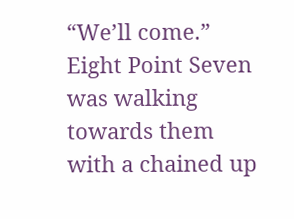“We’ll come.” Eight Point Seven was walking towards them with a chained up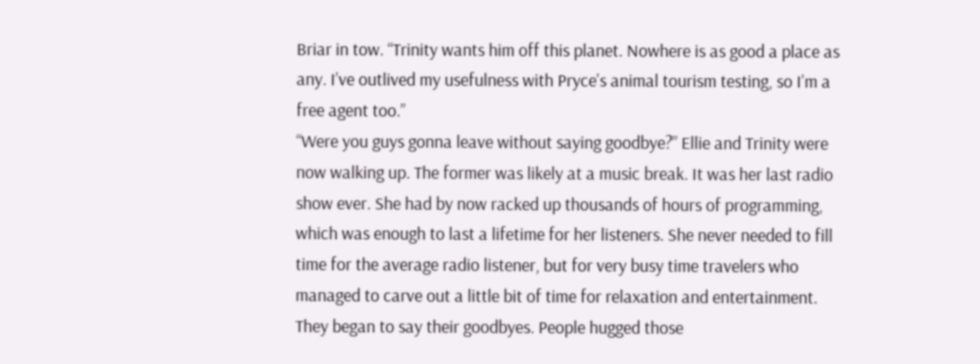Briar in tow. “Trinity wants him off this planet. Nowhere is as good a place as any. I’ve outlived my usefulness with Pryce’s animal tourism testing, so I’m a free agent too.”
“Were you guys gonna leave without saying goodbye?” Ellie and Trinity were now walking up. The former was likely at a music break. It was her last radio show ever. She had by now racked up thousands of hours of programming, which was enough to last a lifetime for her listeners. She never needed to fill time for the average radio listener, but for very busy time travelers who managed to carve out a little bit of time for relaxation and entertainment.
They began to say their goodbyes. People hugged those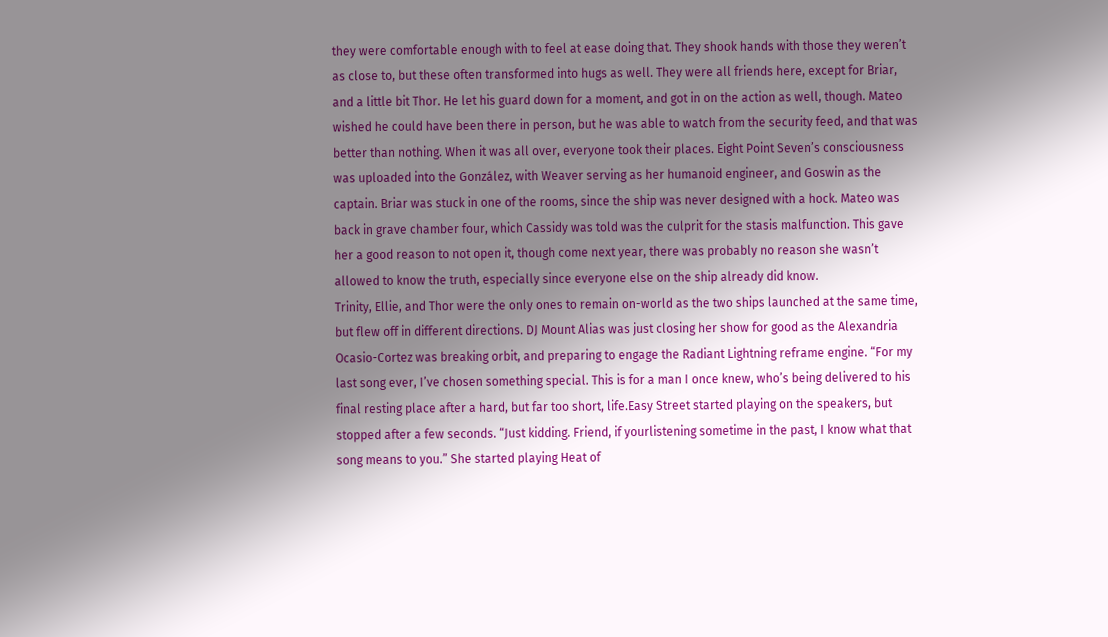they were comfortable enough with to feel at ease doing that. They shook hands with those they weren’t as close to, but these often transformed into hugs as well. They were all friends here, except for Briar, and a little bit Thor. He let his guard down for a moment, and got in on the action as well, though. Mateo wished he could have been there in person, but he was able to watch from the security feed, and that was better than nothing. When it was all over, everyone took their places. Eight Point Seven’s consciousness was uploaded into the González, with Weaver serving as her humanoid engineer, and Goswin as the captain. Briar was stuck in one of the rooms, since the ship was never designed with a hock. Mateo was back in grave chamber four, which Cassidy was told was the culprit for the stasis malfunction. This gave her a good reason to not open it, though come next year, there was probably no reason she wasn’t allowed to know the truth, especially since everyone else on the ship already did know.
Trinity, Ellie, and Thor were the only ones to remain on-world as the two ships launched at the same time, but flew off in different directions. DJ Mount Alias was just closing her show for good as the Alexandria Ocasio-Cortez was breaking orbit, and preparing to engage the Radiant Lightning reframe engine. “For my last song ever, I’ve chosen something special. This is for a man I once knew, who’s being delivered to his final resting place after a hard, but far too short, life.Easy Street started playing on the speakers, but stopped after a few seconds. “Just kidding. Friend, if yourlistening sometime in the past, I know what that song means to you.” She started playing Heat of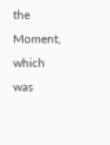the Moment, which was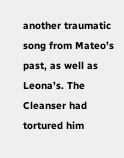another traumatic song from Mateo’s past, as well as Leona’s. The Cleanser had tortured him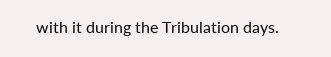with it during the Tribulation days.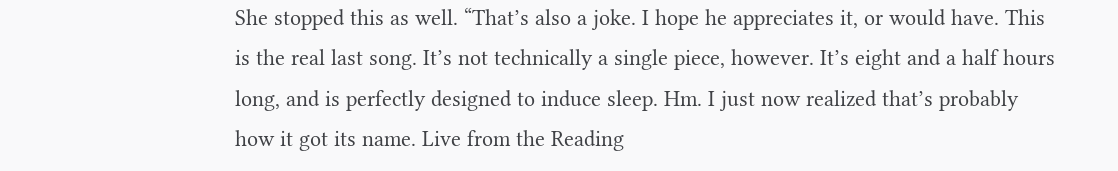She stopped this as well. “That’s also a joke. I hope he appreciates it, or would have. This is the real last song. It’s not technically a single piece, however. It’s eight and a half hours long, and is perfectly designed to induce sleep. Hm. I just now realized that’s probably how it got its name. Live from the Reading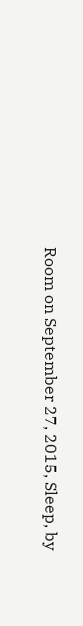Room on September 27, 2015, Sleep, by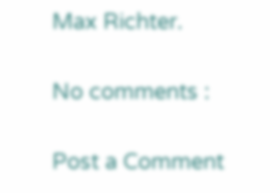Max Richter.

No comments :

Post a Comment